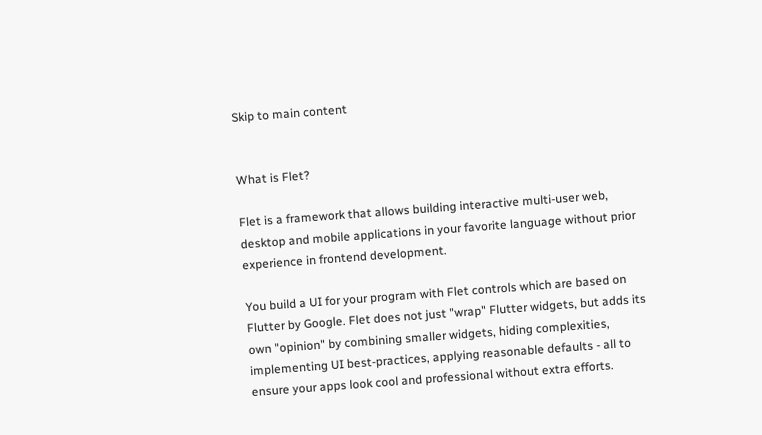Skip to main content


What is Flet?

Flet is a framework that allows building interactive multi-user web, desktop and mobile applications in your favorite language without prior experience in frontend development.

You build a UI for your program with Flet controls which are based on Flutter by Google. Flet does not just "wrap" Flutter widgets, but adds its own "opinion" by combining smaller widgets, hiding complexities, implementing UI best-practices, applying reasonable defaults - all to ensure your apps look cool and professional without extra efforts.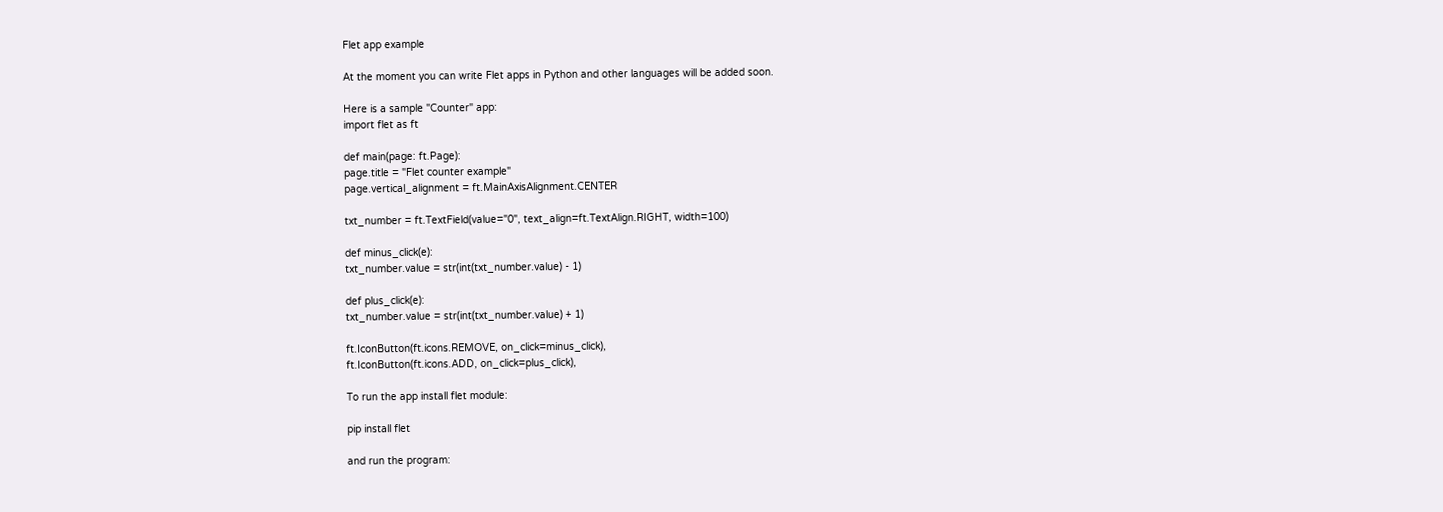Flet app example

At the moment you can write Flet apps in Python and other languages will be added soon.

Here is a sample "Counter" app:
import flet as ft

def main(page: ft.Page):
page.title = "Flet counter example"
page.vertical_alignment = ft.MainAxisAlignment.CENTER

txt_number = ft.TextField(value="0", text_align=ft.TextAlign.RIGHT, width=100)

def minus_click(e):
txt_number.value = str(int(txt_number.value) - 1)

def plus_click(e):
txt_number.value = str(int(txt_number.value) + 1)

ft.IconButton(ft.icons.REMOVE, on_click=minus_click),
ft.IconButton(ft.icons.ADD, on_click=plus_click),

To run the app install flet module:

pip install flet

and run the program: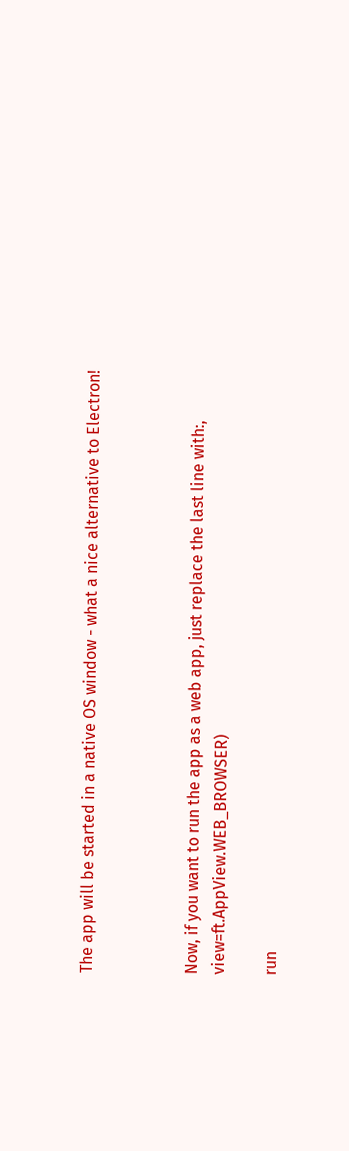The app will be started in a native OS window - what a nice alternative to Electron!



Now, if you want to run the app as a web app, just replace the last line with:, view=ft.AppView.WEB_BROWSER)

run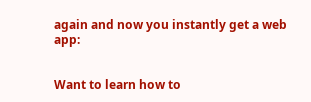again and now you instantly get a web app:


Want to learn how to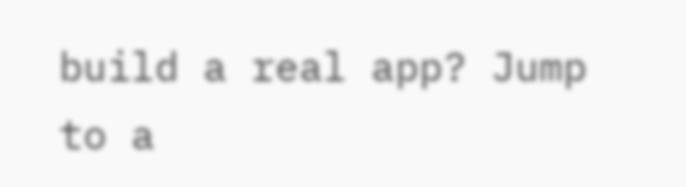build a real app? Jump to a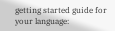getting started guide for your language: